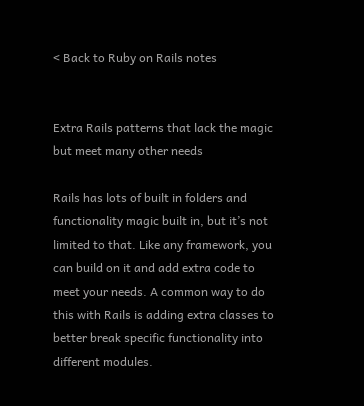< Back to Ruby on Rails notes


Extra Rails patterns that lack the magic but meet many other needs

Rails has lots of built in folders and functionality magic built in, but it’s not limited to that. Like any framework, you can build on it and add extra code to meet your needs. A common way to do this with Rails is adding extra classes to better break specific functionality into different modules.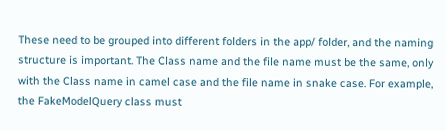These need to be grouped into different folders in the app/ folder, and the naming structure is important. The Class name and the file name must be the same, only with the Class name in camel case and the file name in snake case. For example, the FakeModelQuery class must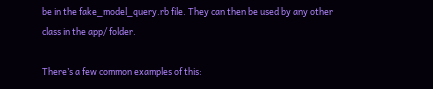be in the fake_model_query.rb file. They can then be used by any other class in the app/ folder.

There’s a few common examples of this: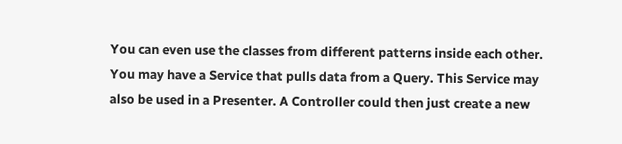You can even use the classes from different patterns inside each other. You may have a Service that pulls data from a Query. This Service may also be used in a Presenter. A Controller could then just create a new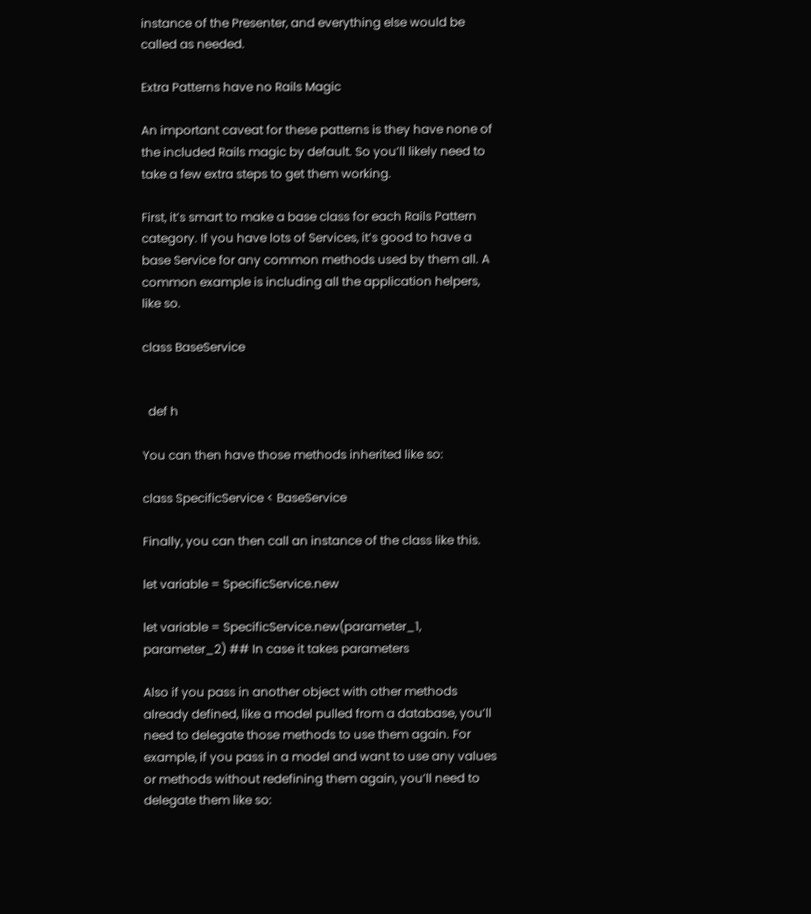instance of the Presenter, and everything else would be called as needed.

Extra Patterns have no Rails Magic

An important caveat for these patterns is they have none of the included Rails magic by default. So you’ll likely need to take a few extra steps to get them working.

First, it’s smart to make a base class for each Rails Pattern category. If you have lots of Services, it’s good to have a base Service for any common methods used by them all. A common example is including all the application helpers, like so.

class BaseService


  def h

You can then have those methods inherited like so:

class SpecificService < BaseService

Finally, you can then call an instance of the class like this.

let variable = SpecificService.new

let variable = SpecificService.new(parameter_1, parameter_2) ## In case it takes parameters

Also if you pass in another object with other methods already defined, like a model pulled from a database, you’ll need to delegate those methods to use them again. For example, if you pass in a model and want to use any values or methods without redefining them again, you’ll need to delegate them like so: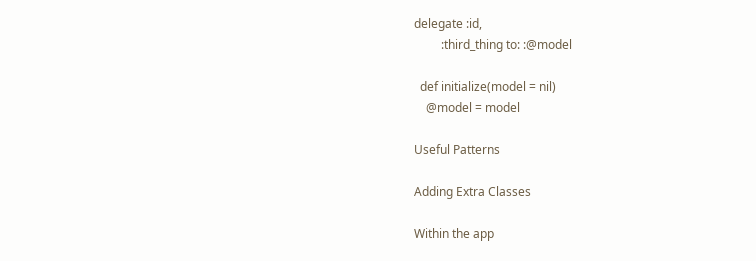delegate :id,
         :third_thing to: :@model

  def initialize(model = nil)
    @model = model

Useful Patterns

Adding Extra Classes

Within the app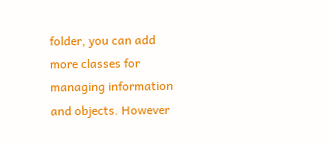folder, you can add more classes for managing information and objects. However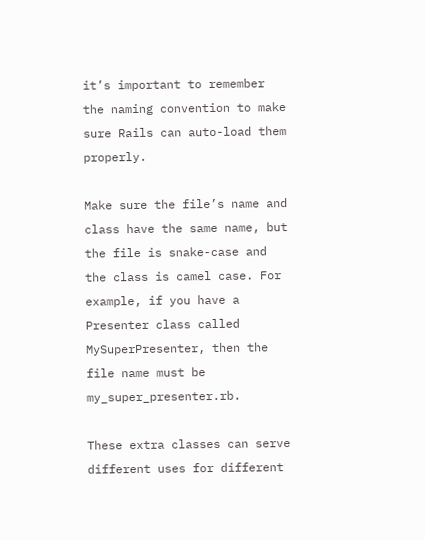it’s important to remember the naming convention to make sure Rails can auto-load them properly.

Make sure the file’s name and class have the same name, but the file is snake-case and the class is camel case. For example, if you have a Presenter class called MySuperPresenter, then the file name must be my_super_presenter.rb.

These extra classes can serve different uses for different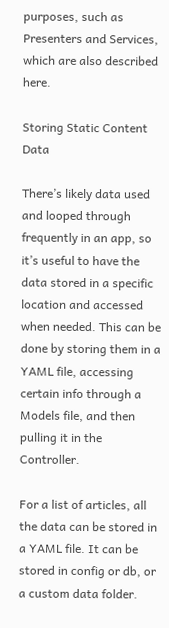purposes, such as Presenters and Services, which are also described here.

Storing Static Content Data

There’s likely data used and looped through frequently in an app, so it’s useful to have the data stored in a specific location and accessed when needed. This can be done by storing them in a YAML file, accessing certain info through a Models file, and then pulling it in the Controller.

For a list of articles, all the data can be stored in a YAML file. It can be stored in config or db, or a custom data folder.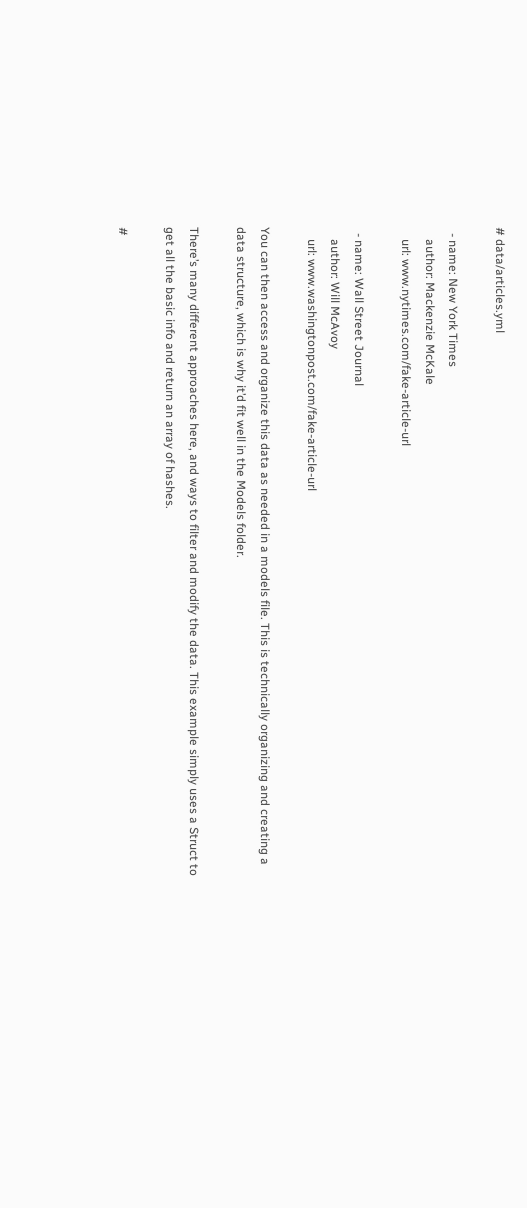# data/articles.yml

  - name: New York Times
    author: Mackenzie McKale
    url: www.nytimes.com/fake-article-url

  - name: Wall Street Journal
    author: Will McAvoy
    url: www.washingtonpost.com/fake-article-url

You can then access and organize this data as needed in a models file. This is technically organizing and creating a data structure, which is why it’d fit well in the Models folder.

There’s many different approaches here, and ways to filter and modify the data. This example simply uses a Struct to get all the basic info and return an array of hashes.

#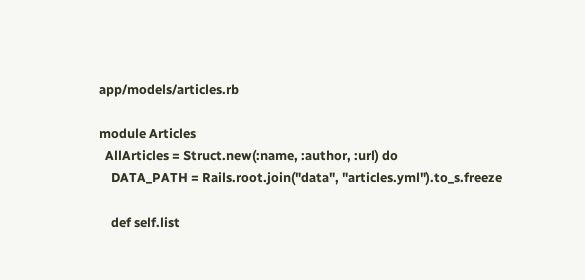app/models/articles.rb

module Articles
  AllArticles = Struct.new(:name, :author, :url) do
    DATA_PATH = Rails.root.join("data", "articles.yml").to_s.freeze

    def self.list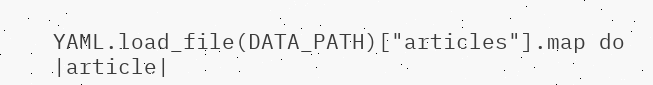YAML.load_file(DATA_PATH)["articles"].map do |article|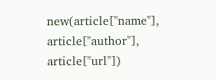new(article["name"], article["author"], article["url"])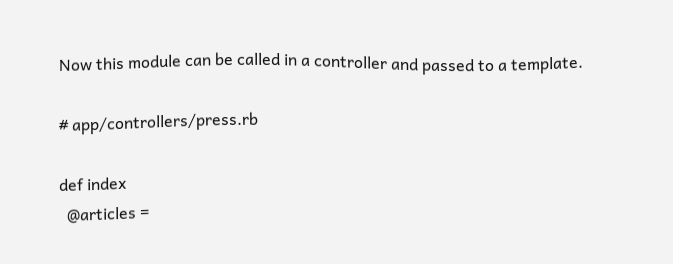Now this module can be called in a controller and passed to a template.

# app/controllers/press.rb

def index
  @articles =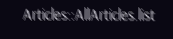Articles::AllArticles.list